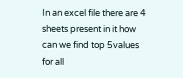In an excel file there are 4 sheets present in it how can we find top 5values for all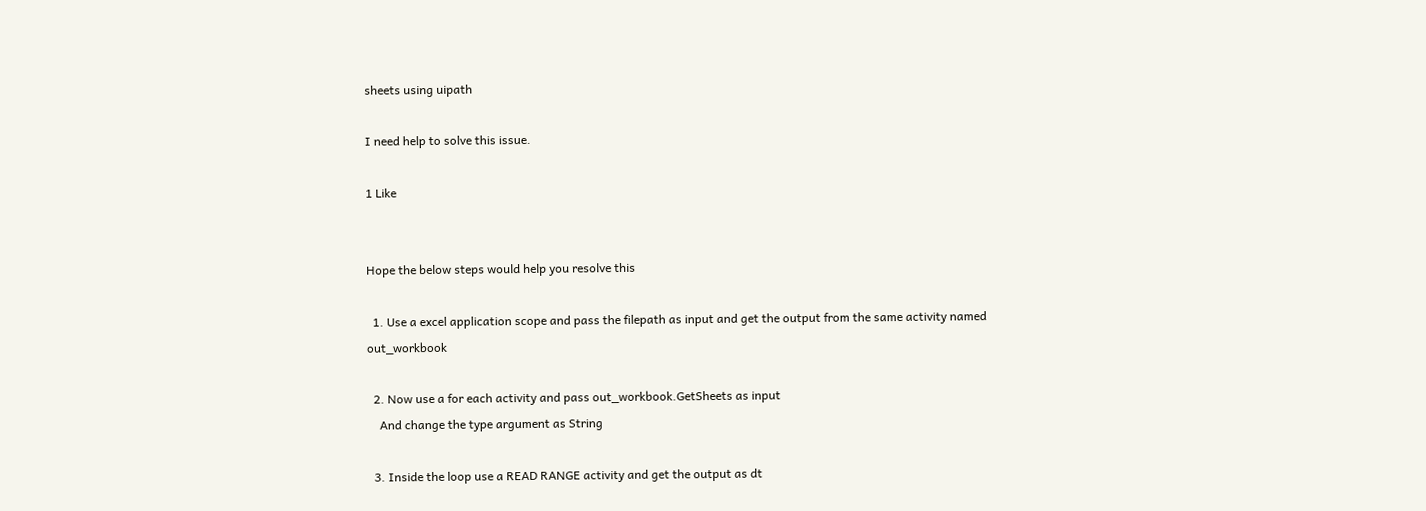sheets using uipath

I need help to solve this issue.

1 Like


Hope the below steps would help you resolve this

  1. Use a excel application scope and pass the filepath as input and get the output from the same activity named out_workbook

  2. Now use a for each activity and pass out_workbook.GetSheets as input
    And change the type argument as String

  3. Inside the loop use a READ RANGE activity and get the output as dt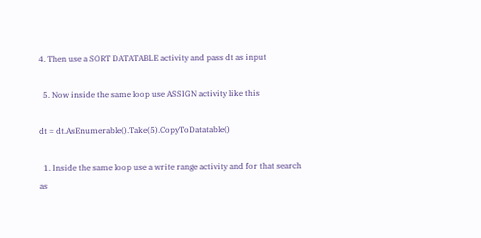4. Then use a SORT DATATABLE activity and pass dt as input

  5. Now inside the same loop use ASSIGN activity like this

dt = dt.AsEnumerable().Take(5).CopyToDatatable()

  1. Inside the same loop use a write range activity and for that search as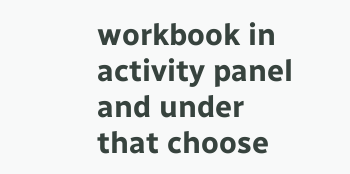workbook in activity panel and under that choose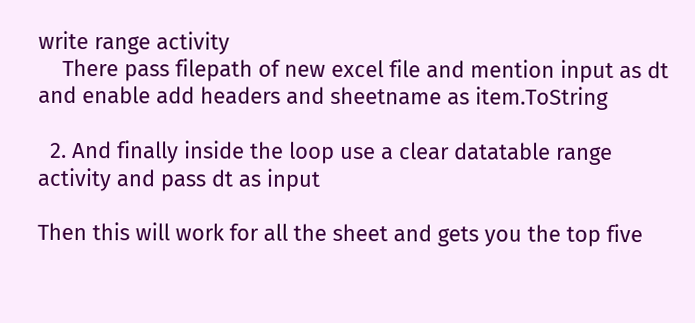write range activity
    There pass filepath of new excel file and mention input as dt and enable add headers and sheetname as item.ToString

  2. And finally inside the loop use a clear datatable range activity and pass dt as input

Then this will work for all the sheet and gets you the top five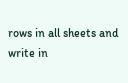rows in all sheets and write in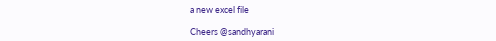a new excel file

Cheers @sandhyarani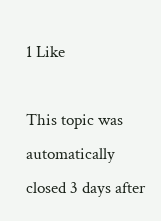1 Like

This topic was automatically closed 3 days after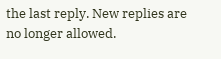the last reply. New replies are no longer allowed.